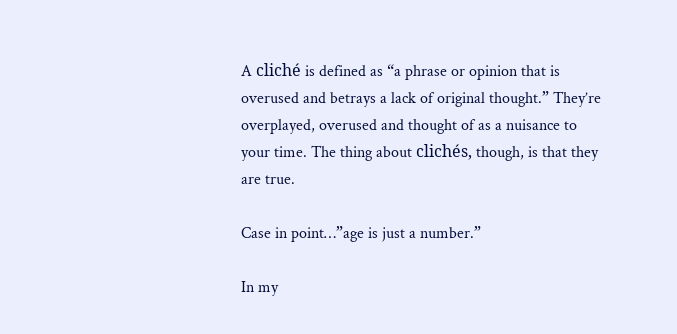A cliché is defined as “a phrase or opinion that is overused and betrays a lack of original thought.” They’re overplayed, overused and thought of as a nuisance to your time. The thing about clichés, though, is that they are true.

Case in point…”age is just a number.”

In my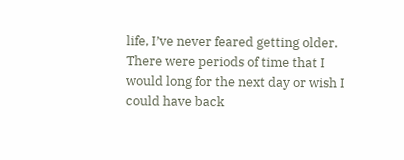life, I’ve never feared getting older. There were periods of time that I would long for the next day or wish I could have back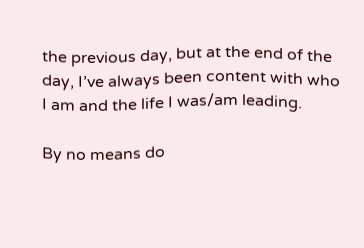the previous day, but at the end of the day, I’ve always been content with who I am and the life I was/am leading.

By no means do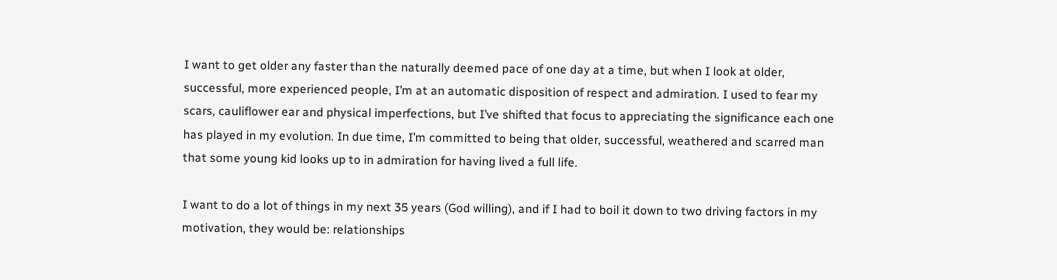I want to get older any faster than the naturally deemed pace of one day at a time, but when I look at older, successful, more experienced people, I’m at an automatic disposition of respect and admiration. I used to fear my scars, cauliflower ear and physical imperfections, but I’ve shifted that focus to appreciating the significance each one has played in my evolution. In due time, I’m committed to being that older, successful, weathered and scarred man that some young kid looks up to in admiration for having lived a full life.

I want to do a lot of things in my next 35 years (God willing), and if I had to boil it down to two driving factors in my motivation, they would be: relationships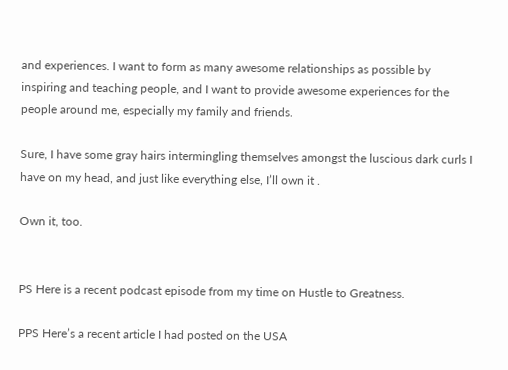and experiences. I want to form as many awesome relationships as possible by inspiring and teaching people, and I want to provide awesome experiences for the people around me, especially my family and friends.

Sure, I have some gray hairs intermingling themselves amongst the luscious dark curls I have on my head, and just like everything else, I’ll own it .

Own it, too.


PS Here is a recent podcast episode from my time on Hustle to Greatness.

PPS Here’s a recent article I had posted on the USA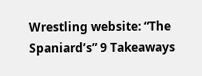Wrestling website: “The Spaniard’s” 9 Takeaways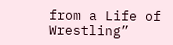from a Life of Wrestling”